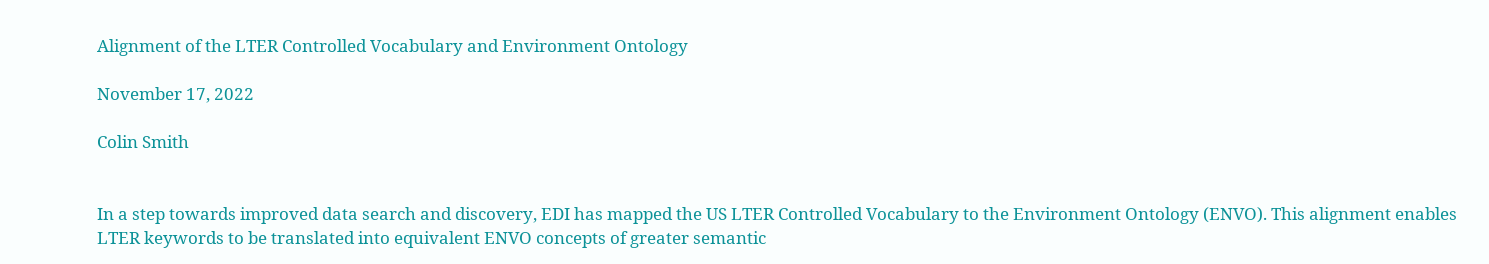Alignment of the LTER Controlled Vocabulary and Environment Ontology

November 17, 2022

Colin Smith


In a step towards improved data search and discovery, EDI has mapped the US LTER Controlled Vocabulary to the Environment Ontology (ENVO). This alignment enables LTER keywords to be translated into equivalent ENVO concepts of greater semantic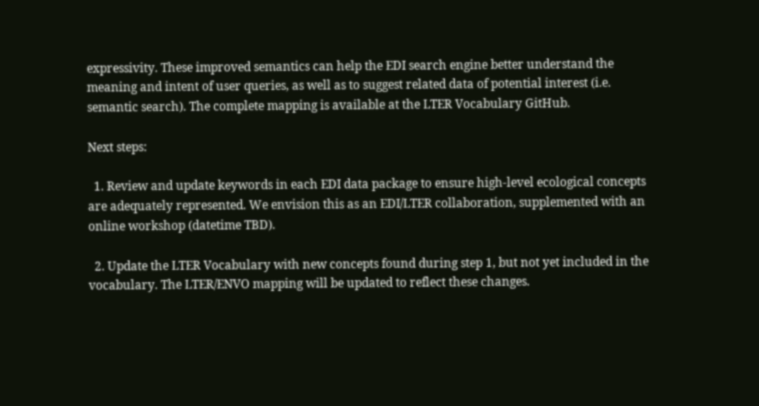expressivity. These improved semantics can help the EDI search engine better understand the meaning and intent of user queries, as well as to suggest related data of potential interest (i.e. semantic search). The complete mapping is available at the LTER Vocabulary GitHub.

Next steps:

  1. Review and update keywords in each EDI data package to ensure high-level ecological concepts are adequately represented. We envision this as an EDI/LTER collaboration, supplemented with an online workshop (datetime TBD).

  2. Update the LTER Vocabulary with new concepts found during step 1, but not yet included in the vocabulary. The LTER/ENVO mapping will be updated to reflect these changes.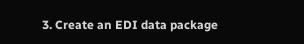3. Create an EDI data package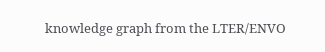knowledge graph from the LTER/ENVO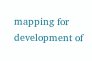mapping for development of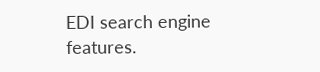EDI search engine features.